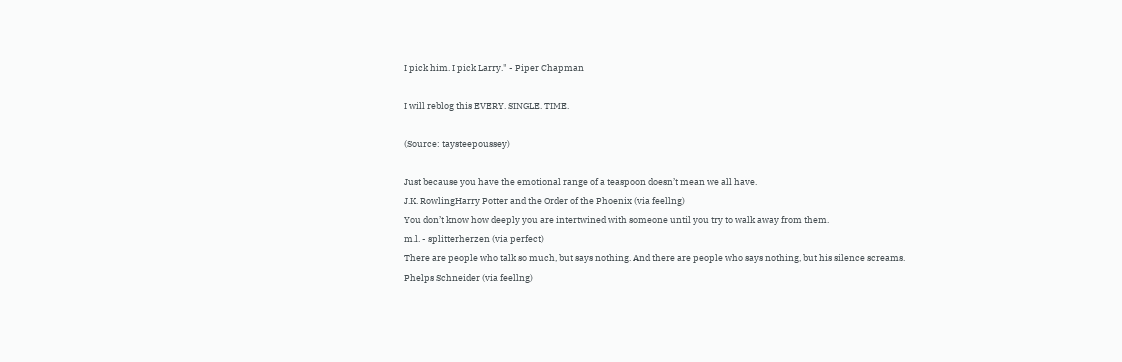I pick him. I pick Larry." - Piper Chapman

I will reblog this EVERY. SINGLE. TIME.

(Source: taysteepoussey)

Just because you have the emotional range of a teaspoon doesn’t mean we all have.
J.K. RowlingHarry Potter and the Order of the Phoenix (via feellng)
You don’t know how deeply you are intertwined with someone until you try to walk away from them.
m.l. - splitterherzen (via perfect)
There are people who talk so much, but says nothing. And there are people who says nothing, but his silence screams.
Phelps Schneider (via feellng)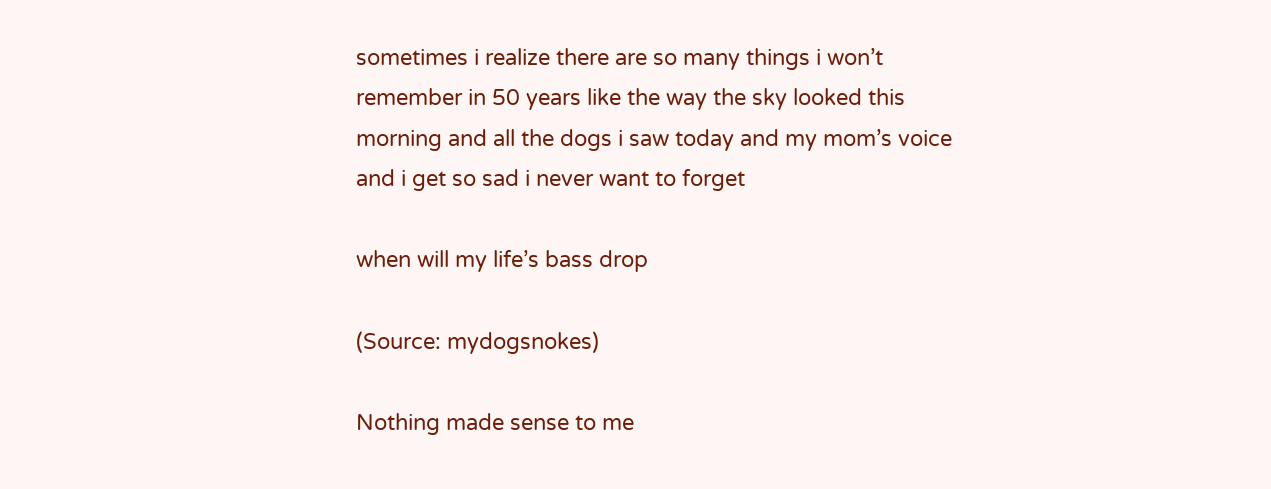sometimes i realize there are so many things i won’t remember in 50 years like the way the sky looked this morning and all the dogs i saw today and my mom’s voice and i get so sad i never want to forget

when will my life’s bass drop

(Source: mydogsnokes)

Nothing made sense to me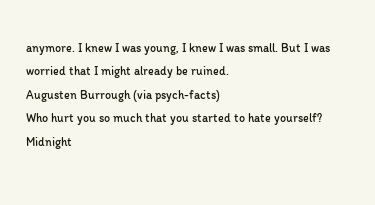anymore. I knew I was young, I knew I was small. But I was worried that I might already be ruined.
Augusten Burrough (via psych-facts)
Who hurt you so much that you started to hate yourself?
Midnight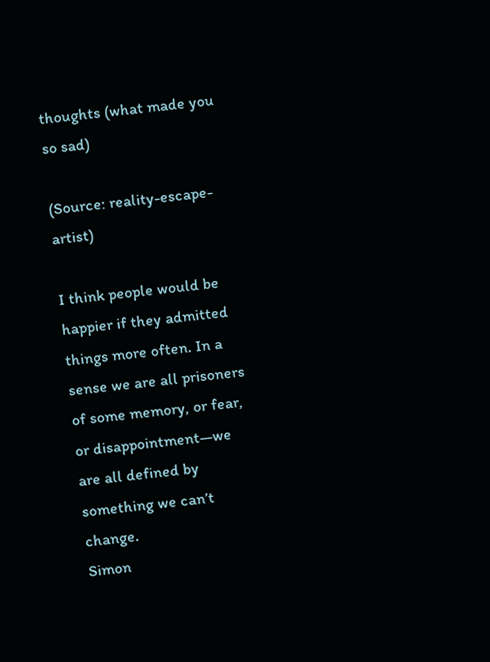thoughts (what made you so sad)

(Source: reality-escape-artist)

I think people would be happier if they admitted things more often. In a sense we are all prisoners of some memory, or fear, or disappointment—we are all defined by something we can’t change.
Simon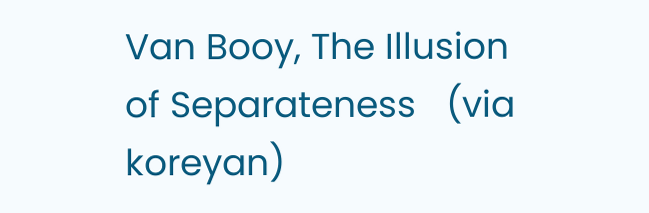Van Booy, The Illusion of Separateness   (via koreyan)